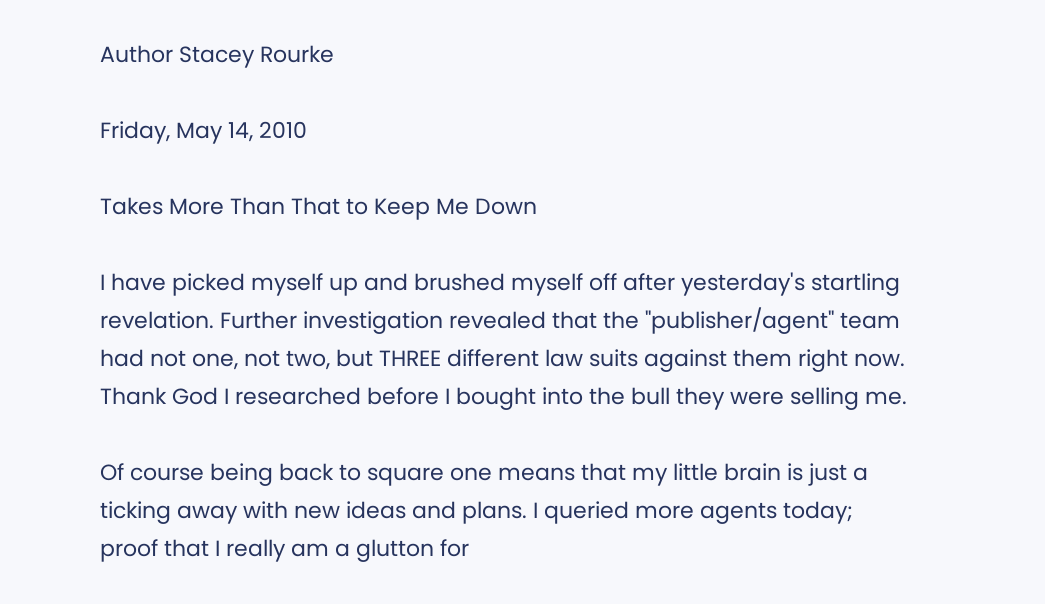Author Stacey Rourke

Friday, May 14, 2010

Takes More Than That to Keep Me Down

I have picked myself up and brushed myself off after yesterday's startling revelation. Further investigation revealed that the "publisher/agent" team had not one, not two, but THREE different law suits against them right now. Thank God I researched before I bought into the bull they were selling me.

Of course being back to square one means that my little brain is just a ticking away with new ideas and plans. I queried more agents today; proof that I really am a glutton for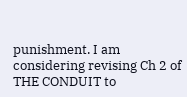punishment. I am considering revising Ch 2 of THE CONDUIT to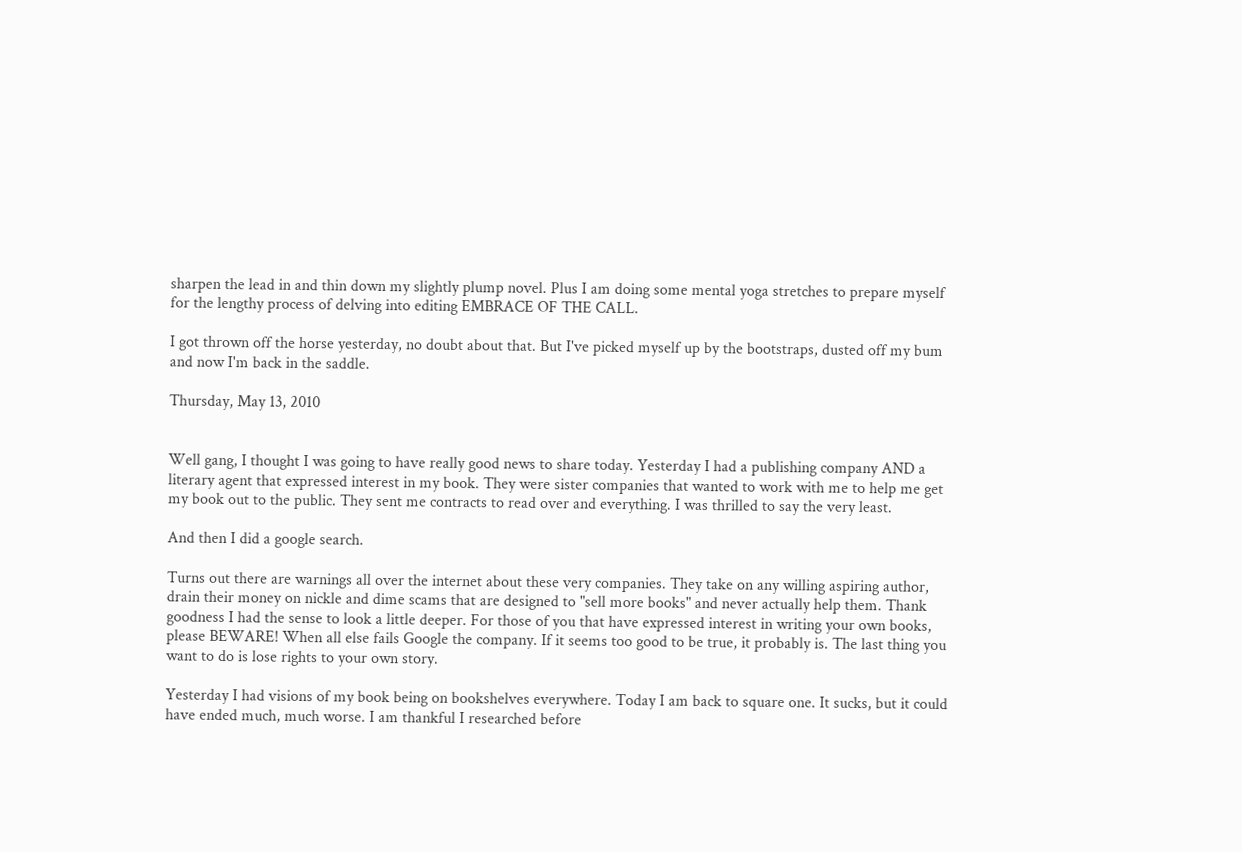sharpen the lead in and thin down my slightly plump novel. Plus I am doing some mental yoga stretches to prepare myself for the lengthy process of delving into editing EMBRACE OF THE CALL.

I got thrown off the horse yesterday, no doubt about that. But I've picked myself up by the bootstraps, dusted off my bum and now I'm back in the saddle.

Thursday, May 13, 2010


Well gang, I thought I was going to have really good news to share today. Yesterday I had a publishing company AND a literary agent that expressed interest in my book. They were sister companies that wanted to work with me to help me get my book out to the public. They sent me contracts to read over and everything. I was thrilled to say the very least.

And then I did a google search.

Turns out there are warnings all over the internet about these very companies. They take on any willing aspiring author, drain their money on nickle and dime scams that are designed to "sell more books" and never actually help them. Thank goodness I had the sense to look a little deeper. For those of you that have expressed interest in writing your own books, please BEWARE! When all else fails Google the company. If it seems too good to be true, it probably is. The last thing you want to do is lose rights to your own story.

Yesterday I had visions of my book being on bookshelves everywhere. Today I am back to square one. It sucks, but it could have ended much, much worse. I am thankful I researched before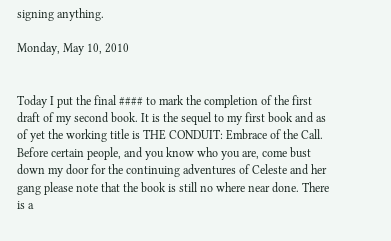signing anything.

Monday, May 10, 2010


Today I put the final #### to mark the completion of the first draft of my second book. It is the sequel to my first book and as of yet the working title is THE CONDUIT: Embrace of the Call. Before certain people, and you know who you are, come bust down my door for the continuing adventures of Celeste and her gang please note that the book is still no where near done. There is a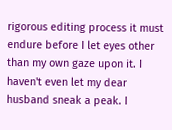rigorous editing process it must endure before I let eyes other than my own gaze upon it. I haven't even let my dear husband sneak a peak. I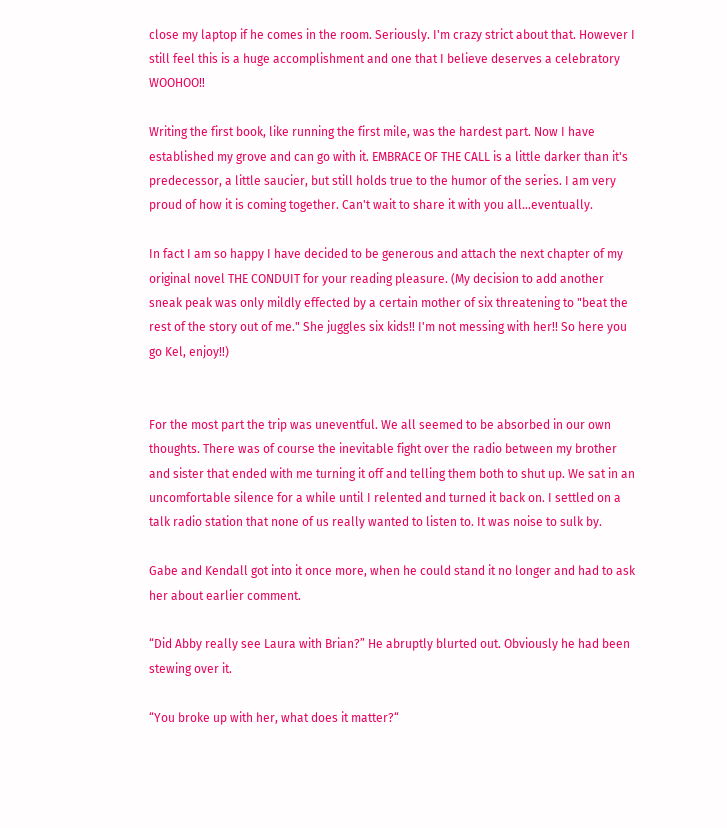close my laptop if he comes in the room. Seriously. I'm crazy strict about that. However I still feel this is a huge accomplishment and one that I believe deserves a celebratory WOOHOO!!

Writing the first book, like running the first mile, was the hardest part. Now I have established my grove and can go with it. EMBRACE OF THE CALL is a little darker than it's predecessor, a little saucier, but still holds true to the humor of the series. I am very proud of how it is coming together. Can't wait to share it with you all...eventually.

In fact I am so happy I have decided to be generous and attach the next chapter of my original novel THE CONDUIT for your reading pleasure. (My decision to add another sneak peak was only mildly effected by a certain mother of six threatening to "beat the rest of the story out of me." She juggles six kids!! I'm not messing with her!! So here you go Kel, enjoy!!)


For the most part the trip was uneventful. We all seemed to be absorbed in our own thoughts. There was of course the inevitable fight over the radio between my brother and sister that ended with me turning it off and telling them both to shut up. We sat in an uncomfortable silence for a while until I relented and turned it back on. I settled on a talk radio station that none of us really wanted to listen to. It was noise to sulk by.

Gabe and Kendall got into it once more, when he could stand it no longer and had to ask her about earlier comment.

“Did Abby really see Laura with Brian?” He abruptly blurted out. Obviously he had been stewing over it.

“You broke up with her, what does it matter?“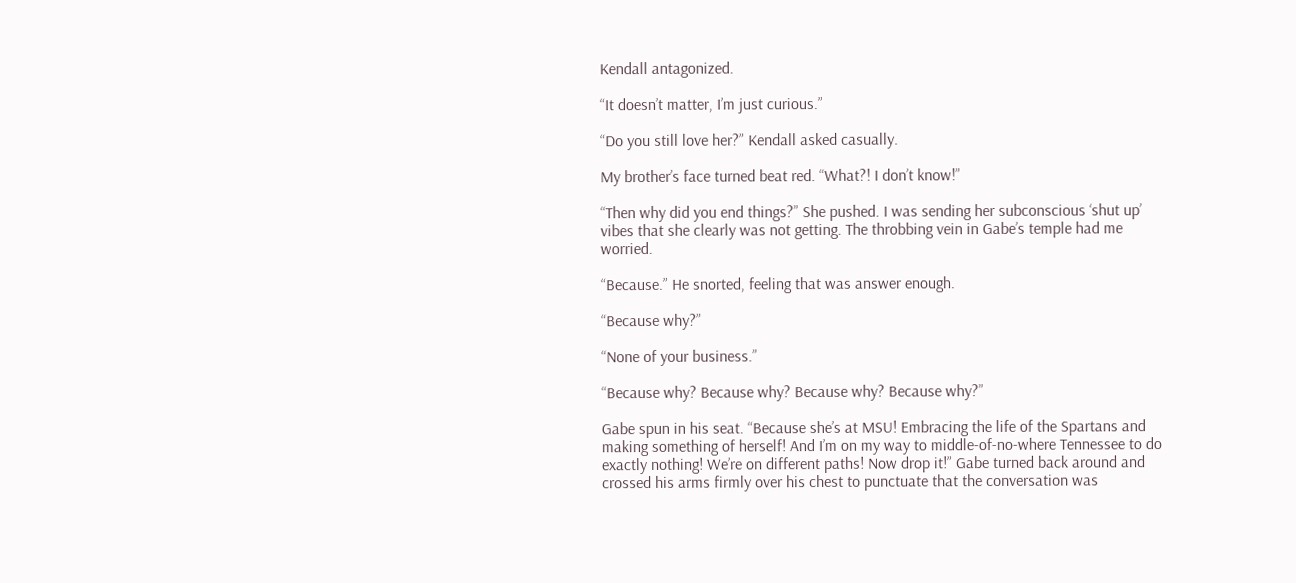Kendall antagonized.

“It doesn’t matter, I’m just curious.”

“Do you still love her?” Kendall asked casually.

My brother’s face turned beat red. “What?! I don’t know!”

“Then why did you end things?” She pushed. I was sending her subconscious ‘shut up’ vibes that she clearly was not getting. The throbbing vein in Gabe’s temple had me worried.

“Because.” He snorted, feeling that was answer enough.

“Because why?”

“None of your business.”

“Because why? Because why? Because why? Because why?”

Gabe spun in his seat. “Because she’s at MSU! Embracing the life of the Spartans and making something of herself! And I’m on my way to middle-of-no-where Tennessee to do exactly nothing! We’re on different paths! Now drop it!” Gabe turned back around and crossed his arms firmly over his chest to punctuate that the conversation was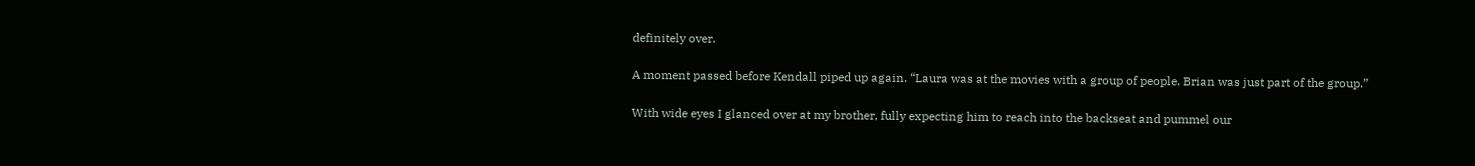definitely over.

A moment passed before Kendall piped up again. “Laura was at the movies with a group of people. Brian was just part of the group.”

With wide eyes I glanced over at my brother, fully expecting him to reach into the backseat and pummel our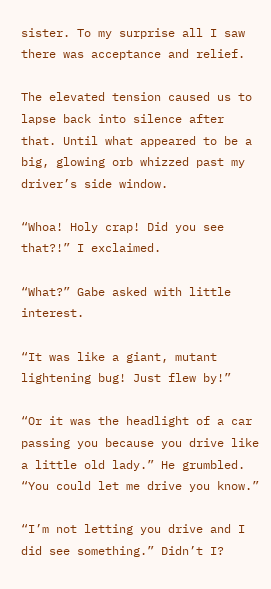sister. To my surprise all I saw there was acceptance and relief.

The elevated tension caused us to lapse back into silence after that. Until what appeared to be a big, glowing orb whizzed past my driver’s side window.

“Whoa! Holy crap! Did you see that?!” I exclaimed.

“What?” Gabe asked with little interest.

“It was like a giant, mutant lightening bug! Just flew by!”

“Or it was the headlight of a car passing you because you drive like a little old lady.” He grumbled. “You could let me drive you know.”

“I’m not letting you drive and I did see something.” Didn’t I?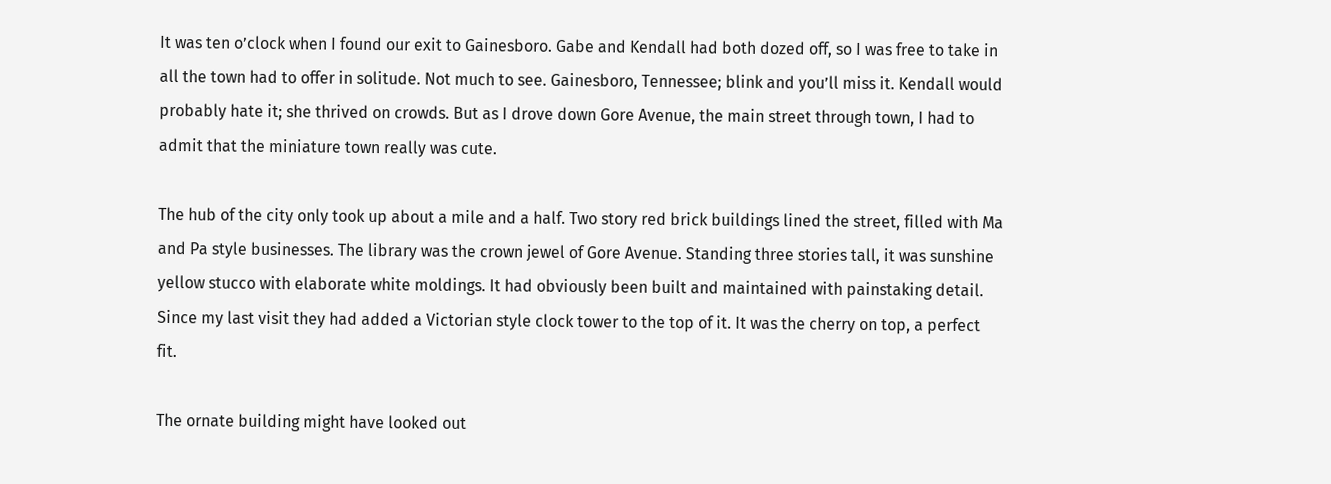It was ten o’clock when I found our exit to Gainesboro. Gabe and Kendall had both dozed off, so I was free to take in all the town had to offer in solitude. Not much to see. Gainesboro, Tennessee; blink and you’ll miss it. Kendall would probably hate it; she thrived on crowds. But as I drove down Gore Avenue, the main street through town, I had to admit that the miniature town really was cute.

The hub of the city only took up about a mile and a half. Two story red brick buildings lined the street, filled with Ma and Pa style businesses. The library was the crown jewel of Gore Avenue. Standing three stories tall, it was sunshine yellow stucco with elaborate white moldings. It had obviously been built and maintained with painstaking detail. Since my last visit they had added a Victorian style clock tower to the top of it. It was the cherry on top, a perfect fit.

The ornate building might have looked out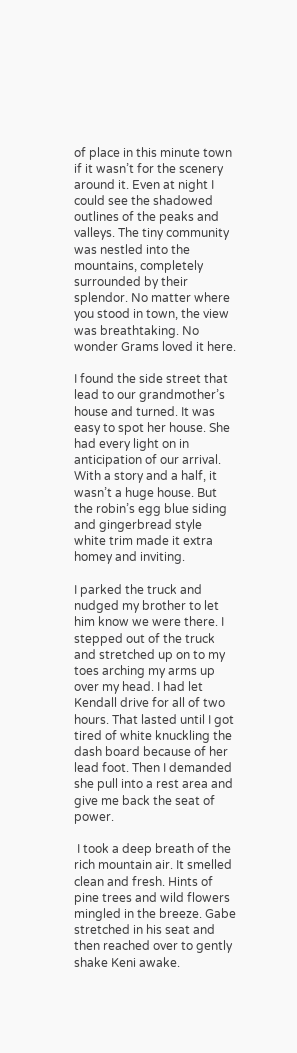of place in this minute town if it wasn’t for the scenery around it. Even at night I could see the shadowed outlines of the peaks and valleys. The tiny community was nestled into the mountains, completely surrounded by their splendor. No matter where you stood in town, the view was breathtaking. No wonder Grams loved it here.

I found the side street that lead to our grandmother’s house and turned. It was easy to spot her house. She had every light on in anticipation of our arrival. With a story and a half, it wasn’t a huge house. But the robin’s egg blue siding and gingerbread style white trim made it extra homey and inviting.

I parked the truck and nudged my brother to let him know we were there. I stepped out of the truck and stretched up on to my toes arching my arms up over my head. I had let Kendall drive for all of two hours. That lasted until I got tired of white knuckling the dash board because of her lead foot. Then I demanded she pull into a rest area and give me back the seat of power.

 I took a deep breath of the rich mountain air. It smelled clean and fresh. Hints of pine trees and wild flowers mingled in the breeze. Gabe stretched in his seat and then reached over to gently shake Keni awake.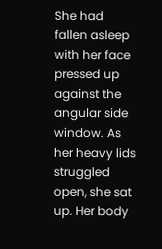She had fallen asleep with her face pressed up against the angular side window. As her heavy lids struggled open, she sat up. Her body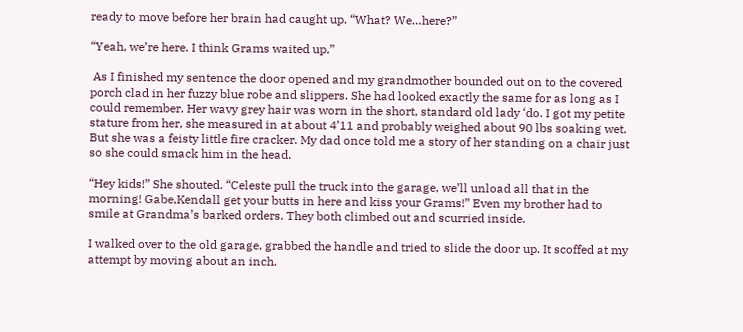ready to move before her brain had caught up. “What? We…here?”

“Yeah, we’re here. I think Grams waited up.”

 As I finished my sentence the door opened and my grandmother bounded out on to the covered porch clad in her fuzzy blue robe and slippers. She had looked exactly the same for as long as I could remember. Her wavy grey hair was worn in the short, standard old lady ‘do. I got my petite stature from her, she measured in at about 4’11 and probably weighed about 90 lbs soaking wet. But she was a feisty little fire cracker. My dad once told me a story of her standing on a chair just so she could smack him in the head.

“Hey kids!” She shouted. “Celeste pull the truck into the garage, we’ll unload all that in the morning! Gabe,Kendall get your butts in here and kiss your Grams!” Even my brother had to smile at Grandma’s barked orders. They both climbed out and scurried inside.

I walked over to the old garage, grabbed the handle and tried to slide the door up. It scoffed at my attempt by moving about an inch.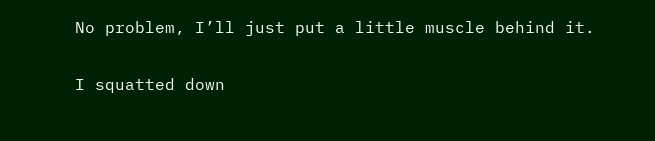No problem, I’ll just put a little muscle behind it.

I squatted down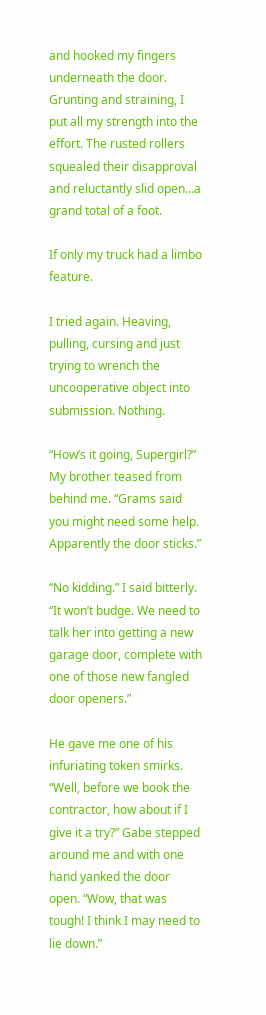and hooked my fingers underneath the door. Grunting and straining, I put all my strength into the effort. The rusted rollers squealed their disapproval and reluctantly slid open…a grand total of a foot.

If only my truck had a limbo feature.

I tried again. Heaving, pulling, cursing and just trying to wrench the uncooperative object into submission. Nothing.

“How’s it going, Supergirl?” My brother teased from behind me. “Grams said you might need some help. Apparently the door sticks.”

“No kidding.” I said bitterly. “It won’t budge. We need to talk her into getting a new garage door, complete with one of those new fangled door openers.”

He gave me one of his infuriating token smirks. “Well, before we book the contractor, how about if I give it a try?” Gabe stepped around me and with one hand yanked the door open. “Wow, that was tough! I think I may need to lie down.”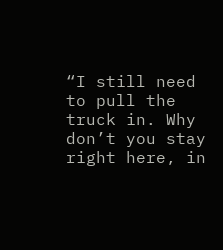“I still need to pull the truck in. Why don’t you stay right here, in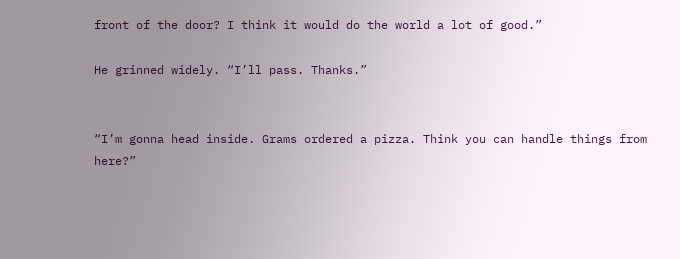front of the door? I think it would do the world a lot of good.”

He grinned widely. “I’ll pass. Thanks.”


“I’m gonna head inside. Grams ordered a pizza. Think you can handle things from here?”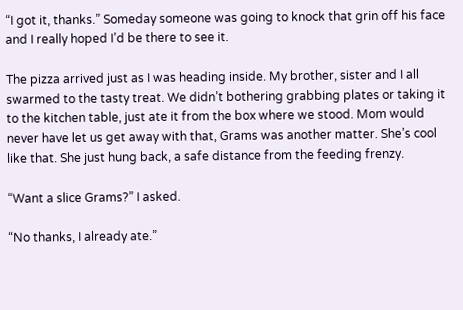“I got it, thanks.” Someday someone was going to knock that grin off his face and I really hoped I’d be there to see it.

The pizza arrived just as I was heading inside. My brother, sister and I all swarmed to the tasty treat. We didn’t bothering grabbing plates or taking it to the kitchen table, just ate it from the box where we stood. Mom would never have let us get away with that, Grams was another matter. She’s cool like that. She just hung back, a safe distance from the feeding frenzy.

“Want a slice Grams?” I asked.

“No thanks, I already ate.”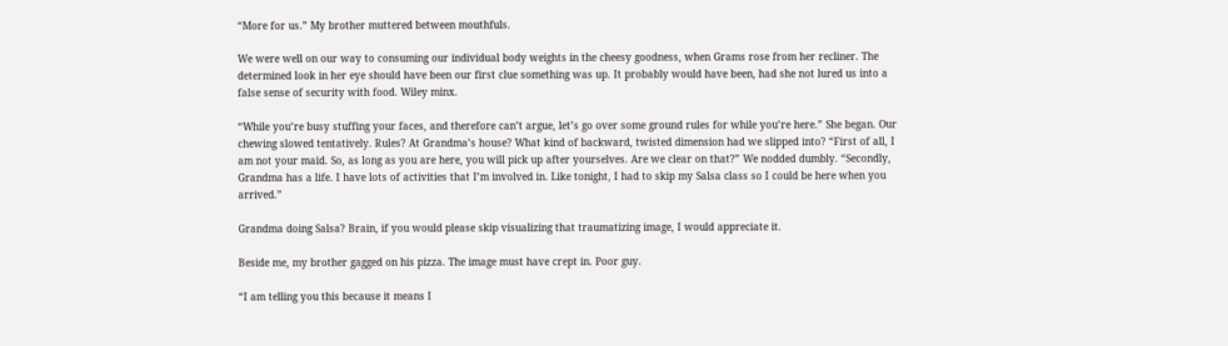“More for us.” My brother muttered between mouthfuls.

We were well on our way to consuming our individual body weights in the cheesy goodness, when Grams rose from her recliner. The determined look in her eye should have been our first clue something was up. It probably would have been, had she not lured us into a false sense of security with food. Wiley minx.

“While you’re busy stuffing your faces, and therefore can’t argue, let’s go over some ground rules for while you’re here.” She began. Our chewing slowed tentatively. Rules? At Grandma’s house? What kind of backward, twisted dimension had we slipped into? “First of all, I am not your maid. So, as long as you are here, you will pick up after yourselves. Are we clear on that?” We nodded dumbly. “Secondly, Grandma has a life. I have lots of activities that I’m involved in. Like tonight, I had to skip my Salsa class so I could be here when you arrived.”

Grandma doing Salsa? Brain, if you would please skip visualizing that traumatizing image, I would appreciate it.

Beside me, my brother gagged on his pizza. The image must have crept in. Poor guy.

“I am telling you this because it means I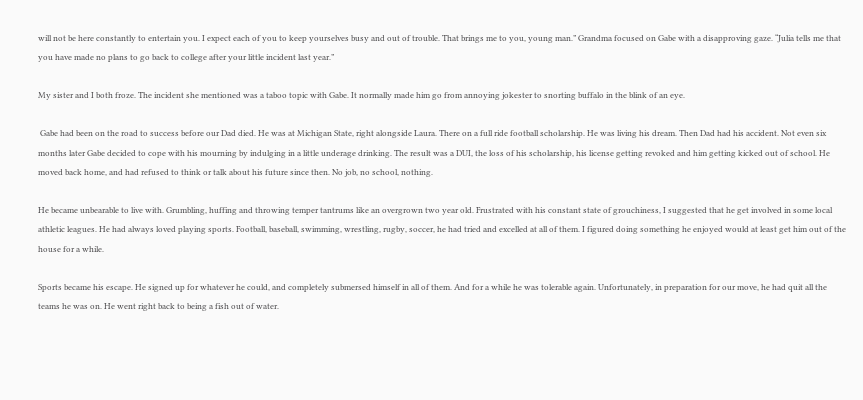will not be here constantly to entertain you. I expect each of you to keep yourselves busy and out of trouble. That brings me to you, young man.” Grandma focused on Gabe with a disapproving gaze. “Julia tells me that you have made no plans to go back to college after your little incident last year.”

My sister and I both froze. The incident she mentioned was a taboo topic with Gabe. It normally made him go from annoying jokester to snorting buffalo in the blink of an eye.

 Gabe had been on the road to success before our Dad died. He was at Michigan State, right alongside Laura. There on a full ride football scholarship. He was living his dream. Then Dad had his accident. Not even six months later Gabe decided to cope with his mourning by indulging in a little underage drinking. The result was a DUI, the loss of his scholarship, his license getting revoked and him getting kicked out of school. He moved back home, and had refused to think or talk about his future since then. No job, no school, nothing.

He became unbearable to live with. Grumbling, huffing and throwing temper tantrums like an overgrown two year old. Frustrated with his constant state of grouchiness, I suggested that he get involved in some local athletic leagues. He had always loved playing sports. Football, baseball, swimming, wrestling, rugby, soccer, he had tried and excelled at all of them. I figured doing something he enjoyed would at least get him out of the house for a while.

Sports became his escape. He signed up for whatever he could, and completely submersed himself in all of them. And for a while he was tolerable again. Unfortunately, in preparation for our move, he had quit all the teams he was on. He went right back to being a fish out of water.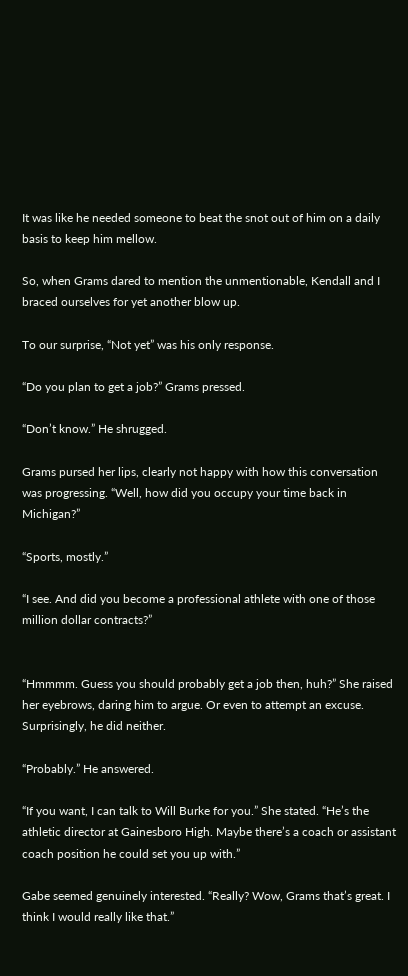It was like he needed someone to beat the snot out of him on a daily basis to keep him mellow.

So, when Grams dared to mention the unmentionable, Kendall and I braced ourselves for yet another blow up.

To our surprise, “Not yet” was his only response.

“Do you plan to get a job?” Grams pressed.

“Don’t know.” He shrugged.

Grams pursed her lips, clearly not happy with how this conversation was progressing. “Well, how did you occupy your time back in Michigan?”

“Sports, mostly.”

“I see. And did you become a professional athlete with one of those million dollar contracts?”


“Hmmmm. Guess you should probably get a job then, huh?” She raised her eyebrows, daring him to argue. Or even to attempt an excuse. Surprisingly, he did neither.

“Probably.” He answered.

“If you want, I can talk to Will Burke for you.” She stated. “He’s the athletic director at Gainesboro High. Maybe there’s a coach or assistant coach position he could set you up with.”

Gabe seemed genuinely interested. “Really? Wow, Grams that’s great. I think I would really like that.”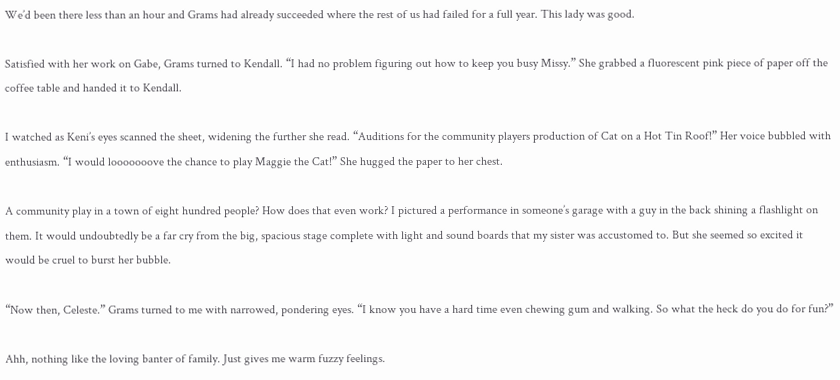We’d been there less than an hour and Grams had already succeeded where the rest of us had failed for a full year. This lady was good.

Satisfied with her work on Gabe, Grams turned to Kendall. “I had no problem figuring out how to keep you busy Missy.” She grabbed a fluorescent pink piece of paper off the coffee table and handed it to Kendall.

I watched as Keni’s eyes scanned the sheet, widening the further she read. “Auditions for the community players production of Cat on a Hot Tin Roof!” Her voice bubbled with enthusiasm. “I would looooooove the chance to play Maggie the Cat!” She hugged the paper to her chest.

A community play in a town of eight hundred people? How does that even work? I pictured a performance in someone’s garage with a guy in the back shining a flashlight on them. It would undoubtedly be a far cry from the big, spacious stage complete with light and sound boards that my sister was accustomed to. But she seemed so excited it would be cruel to burst her bubble.

“Now then, Celeste.” Grams turned to me with narrowed, pondering eyes. “I know you have a hard time even chewing gum and walking. So what the heck do you do for fun?”

Ahh, nothing like the loving banter of family. Just gives me warm fuzzy feelings.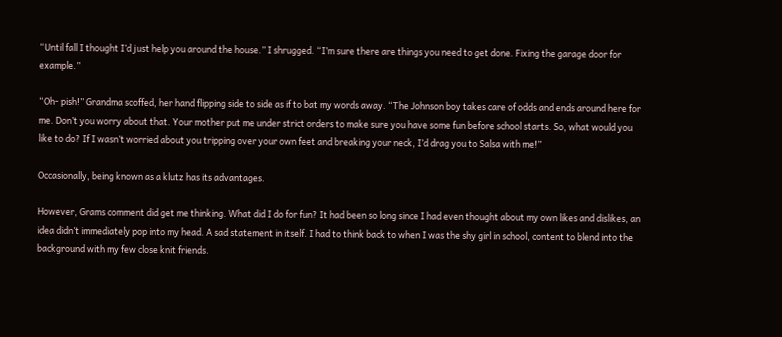“Until fall I thought I’d just help you around the house.” I shrugged. “I’m sure there are things you need to get done. Fixing the garage door for example.”

“Oh- pish!” Grandma scoffed, her hand flipping side to side as if to bat my words away. “The Johnson boy takes care of odds and ends around here for me. Don’t you worry about that. Your mother put me under strict orders to make sure you have some fun before school starts. So, what would you like to do? If I wasn’t worried about you tripping over your own feet and breaking your neck, I’d drag you to Salsa with me!”

Occasionally, being known as a klutz has its advantages.

However, Grams comment did get me thinking. What did I do for fun? It had been so long since I had even thought about my own likes and dislikes, an idea didn’t immediately pop into my head. A sad statement in itself. I had to think back to when I was the shy girl in school, content to blend into the background with my few close knit friends.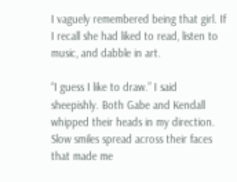I vaguely remembered being that girl. If I recall she had liked to read, listen to music, and dabble in art.

“I guess I like to draw.” I said sheepishly. Both Gabe and Kendall whipped their heads in my direction. Slow smiles spread across their faces that made me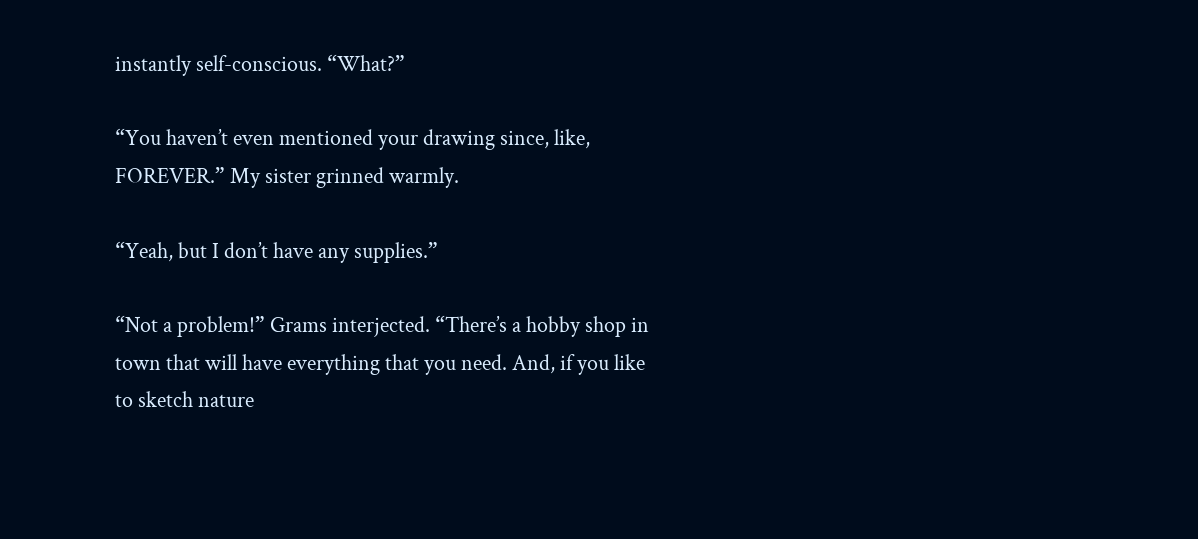instantly self-conscious. “What?”

“You haven’t even mentioned your drawing since, like, FOREVER.” My sister grinned warmly.

“Yeah, but I don’t have any supplies.”

“Not a problem!” Grams interjected. “There’s a hobby shop in town that will have everything that you need. And, if you like to sketch nature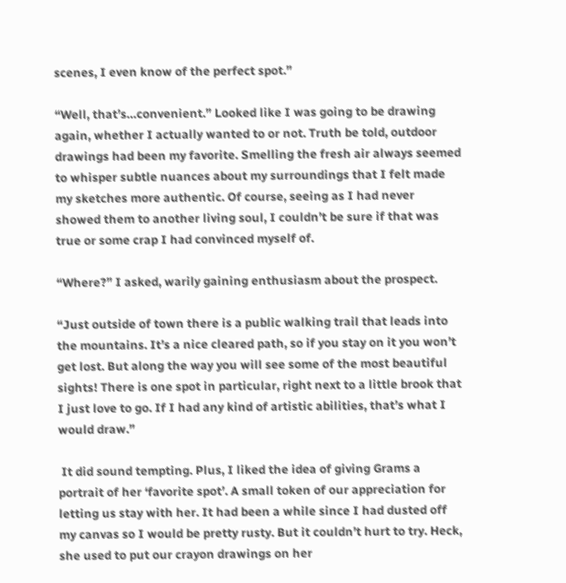scenes, I even know of the perfect spot.”

“Well, that’s…convenient.” Looked like I was going to be drawing again, whether I actually wanted to or not. Truth be told, outdoor drawings had been my favorite. Smelling the fresh air always seemed to whisper subtle nuances about my surroundings that I felt made my sketches more authentic. Of course, seeing as I had never showed them to another living soul, I couldn’t be sure if that was true or some crap I had convinced myself of.

“Where?” I asked, warily gaining enthusiasm about the prospect.

“Just outside of town there is a public walking trail that leads into the mountains. It’s a nice cleared path, so if you stay on it you won’t get lost. But along the way you will see some of the most beautiful sights! There is one spot in particular, right next to a little brook that I just love to go. If I had any kind of artistic abilities, that’s what I would draw.”

 It did sound tempting. Plus, I liked the idea of giving Grams a portrait of her ‘favorite spot’. A small token of our appreciation for letting us stay with her. It had been a while since I had dusted off my canvas so I would be pretty rusty. But it couldn’t hurt to try. Heck, she used to put our crayon drawings on her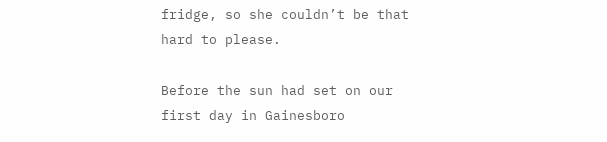fridge, so she couldn’t be that hard to please.

Before the sun had set on our first day in Gainesboro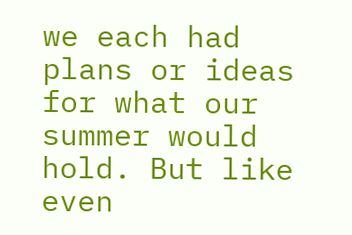we each had plans or ideas for what our summer would hold. But like even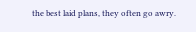the best laid plans, they often go awry.